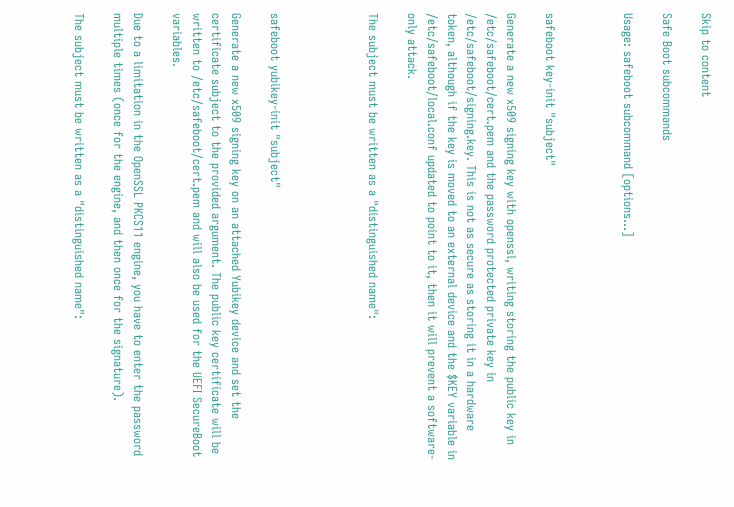Skip to content

Safe Boot subcommands

Usage: safeboot subcommand [options...]



safeboot key-init "subject"

Generate a new x509 signing key with openssl, writing storing the public key in /etc/safeboot/cert.pem and the password protected private key in /etc/safeboot/signing.key. This is not as secure as storing it in a hardware token, although if the key is moved to an external device and the $KEY variable in /etc/safeboot/local.conf updated to point to it, then it will prevent a software-only attack.

The subject must be written as a "distinguished name":




safeboot yubikey-init "subject"

Generate a new x509 signing key on an attached Yubikey device and set the certificate subject to the provided argument. The public key certificate will be written to /etc/safeboot/cert.pem and will also be used for the UEFI SecureBoot variables.

Due to a limitation in the OpenSSL PKCS11 engine, you have to enter the password multiple times (once for the engine, and then once for the signature).

The subject must be written as a "distinguished name":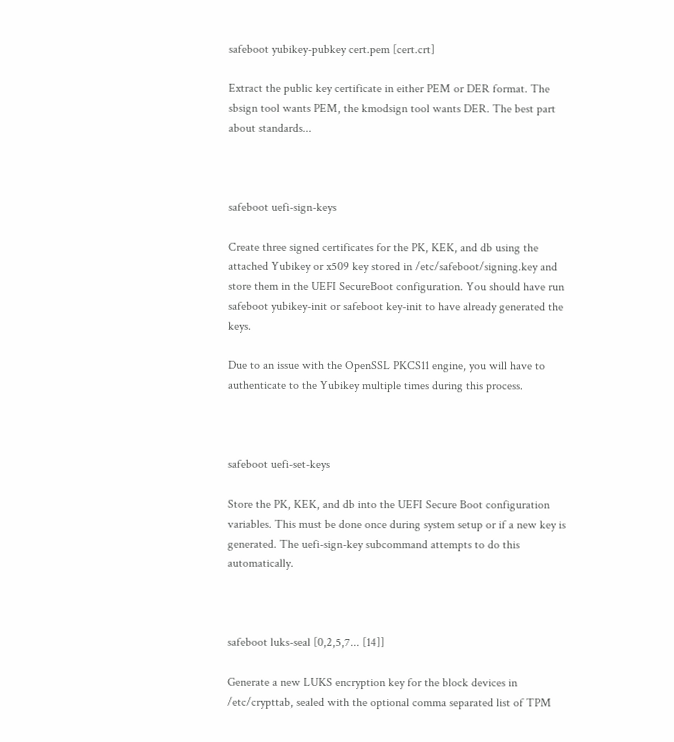safeboot yubikey-pubkey cert.pem [cert.crt]

Extract the public key certificate in either PEM or DER format. The sbsign tool wants PEM, the kmodsign tool wants DER. The best part about standards...



safeboot uefi-sign-keys

Create three signed certificates for the PK, KEK, and db using the attached Yubikey or x509 key stored in /etc/safeboot/signing.key and store them in the UEFI SecureBoot configuration. You should have run safeboot yubikey-init or safeboot key-init to have already generated the keys.

Due to an issue with the OpenSSL PKCS11 engine, you will have to authenticate to the Yubikey multiple times during this process.



safeboot uefi-set-keys

Store the PK, KEK, and db into the UEFI Secure Boot configuration variables. This must be done once during system setup or if a new key is generated. The uefi-sign-key subcommand attempts to do this automatically.



safeboot luks-seal [0,2,5,7... [14]]

Generate a new LUKS encryption key for the block devices in /etc/crypttab, sealed with the optional comma separated list of TPM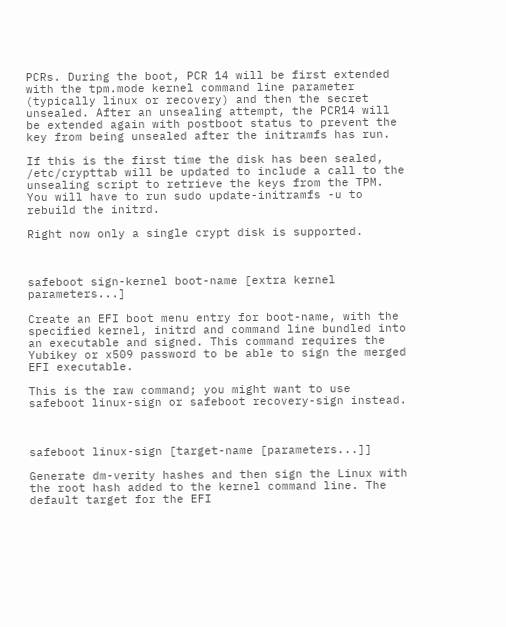PCRs. During the boot, PCR 14 will be first extended with the tpm.mode kernel command line parameter (typically linux or recovery) and then the secret unsealed. After an unsealing attempt, the PCR14 will be extended again with postboot status to prevent the key from being unsealed after the initramfs has run.

If this is the first time the disk has been sealed, /etc/crypttab will be updated to include a call to the unsealing script to retrieve the keys from the TPM. You will have to run sudo update-initramfs -u to rebuild the initrd.

Right now only a single crypt disk is supported.



safeboot sign-kernel boot-name [extra kernel parameters...]

Create an EFI boot menu entry for boot-name, with the specified kernel, initrd and command line bundled into an executable and signed. This command requires the Yubikey or x509 password to be able to sign the merged EFI executable.

This is the raw command; you might want to use safeboot linux-sign or safeboot recovery-sign instead.



safeboot linux-sign [target-name [parameters...]]

Generate dm-verity hashes and then sign the Linux with the root hash added to the kernel command line. The default target for the EFI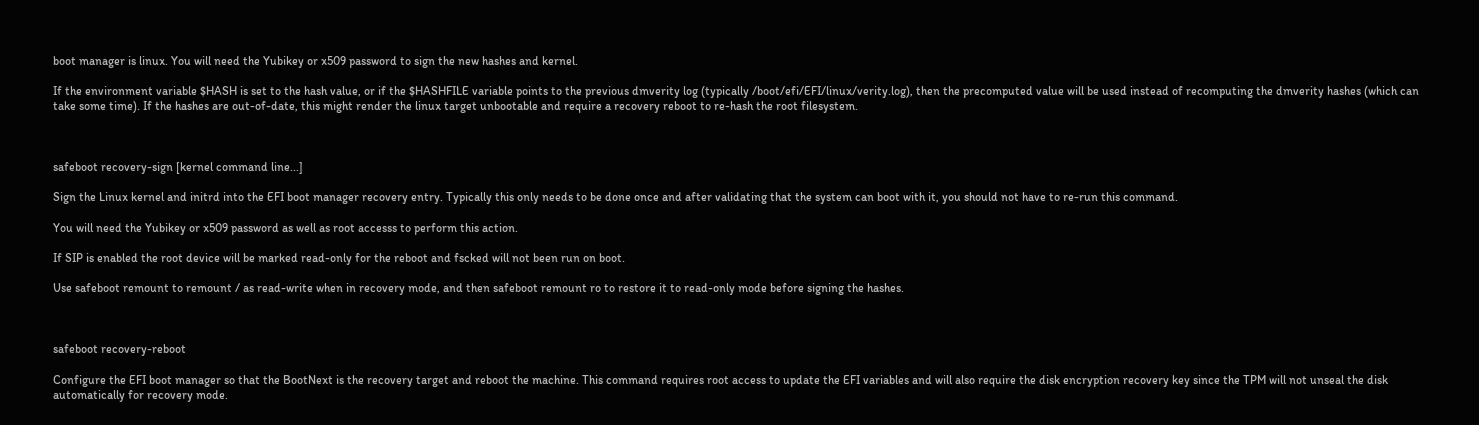boot manager is linux. You will need the Yubikey or x509 password to sign the new hashes and kernel.

If the environment variable $HASH is set to the hash value, or if the $HASHFILE variable points to the previous dmverity log (typically /boot/efi/EFI/linux/verity.log), then the precomputed value will be used instead of recomputing the dmverity hashes (which can take some time). If the hashes are out-of-date, this might render the linux target unbootable and require a recovery reboot to re-hash the root filesystem.



safeboot recovery-sign [kernel command line...]

Sign the Linux kernel and initrd into the EFI boot manager recovery entry. Typically this only needs to be done once and after validating that the system can boot with it, you should not have to re-run this command.

You will need the Yubikey or x509 password as well as root accesss to perform this action.

If SIP is enabled the root device will be marked read-only for the reboot and fscked will not been run on boot.

Use safeboot remount to remount / as read-write when in recovery mode, and then safeboot remount ro to restore it to read-only mode before signing the hashes.



safeboot recovery-reboot

Configure the EFI boot manager so that the BootNext is the recovery target and reboot the machine. This command requires root access to update the EFI variables and will also require the disk encryption recovery key since the TPM will not unseal the disk automatically for recovery mode.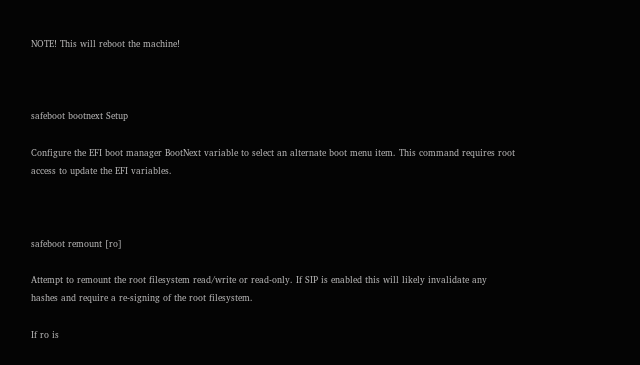NOTE! This will reboot the machine!



safeboot bootnext Setup

Configure the EFI boot manager BootNext variable to select an alternate boot menu item. This command requires root access to update the EFI variables.



safeboot remount [ro]

Attempt to remount the root filesystem read/write or read-only. If SIP is enabled this will likely invalidate any hashes and require a re-signing of the root filesystem.

If ro is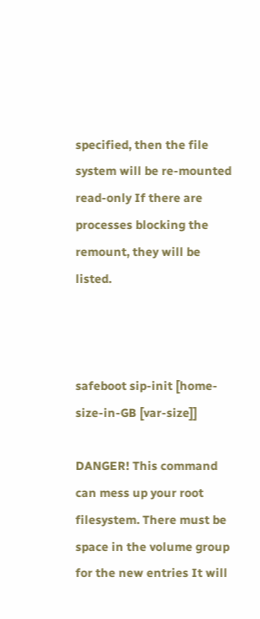specified, then the file system will be re-mounted read-only If there are processes blocking the remount, they will be listed.



safeboot sip-init [home-size-in-GB [var-size]]

DANGER! This command can mess up your root filesystem. There must be space in the volume group for the new entries It will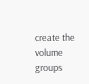create the volume groups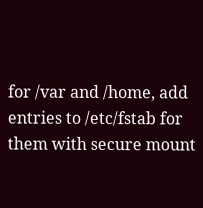for /var and /home, add entries to /etc/fstab for them with secure mount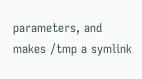parameters, and makes /tmp a symlink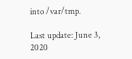into /var/tmp.

Last update: June 3, 2020